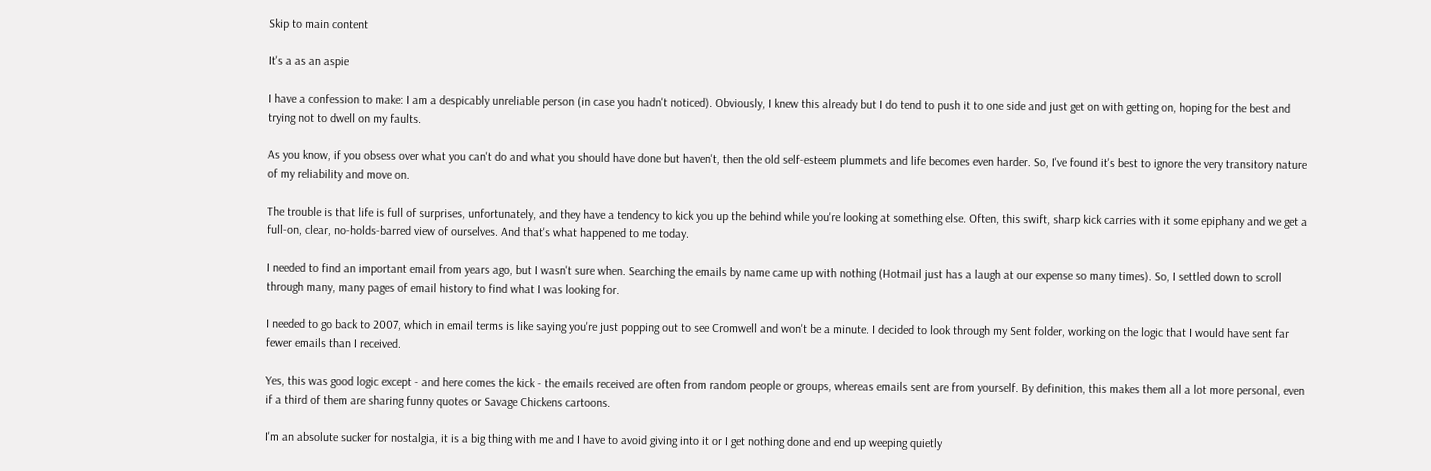Skip to main content

It's a as an aspie

I have a confession to make: I am a despicably unreliable person (in case you hadn't noticed). Obviously, I knew this already but I do tend to push it to one side and just get on with getting on, hoping for the best and trying not to dwell on my faults.

As you know, if you obsess over what you can't do and what you should have done but haven't, then the old self-esteem plummets and life becomes even harder. So, I've found it's best to ignore the very transitory nature of my reliability and move on.

The trouble is that life is full of surprises, unfortunately, and they have a tendency to kick you up the behind while you're looking at something else. Often, this swift, sharp kick carries with it some epiphany and we get a full-on, clear, no-holds-barred view of ourselves. And that's what happened to me today.

I needed to find an important email from years ago, but I wasn't sure when. Searching the emails by name came up with nothing (Hotmail just has a laugh at our expense so many times). So, I settled down to scroll through many, many pages of email history to find what I was looking for.

I needed to go back to 2007, which in email terms is like saying you're just popping out to see Cromwell and won't be a minute. I decided to look through my Sent folder, working on the logic that I would have sent far fewer emails than I received.

Yes, this was good logic except - and here comes the kick - the emails received are often from random people or groups, whereas emails sent are from yourself. By definition, this makes them all a lot more personal, even if a third of them are sharing funny quotes or Savage Chickens cartoons.

I'm an absolute sucker for nostalgia, it is a big thing with me and I have to avoid giving into it or I get nothing done and end up weeping quietly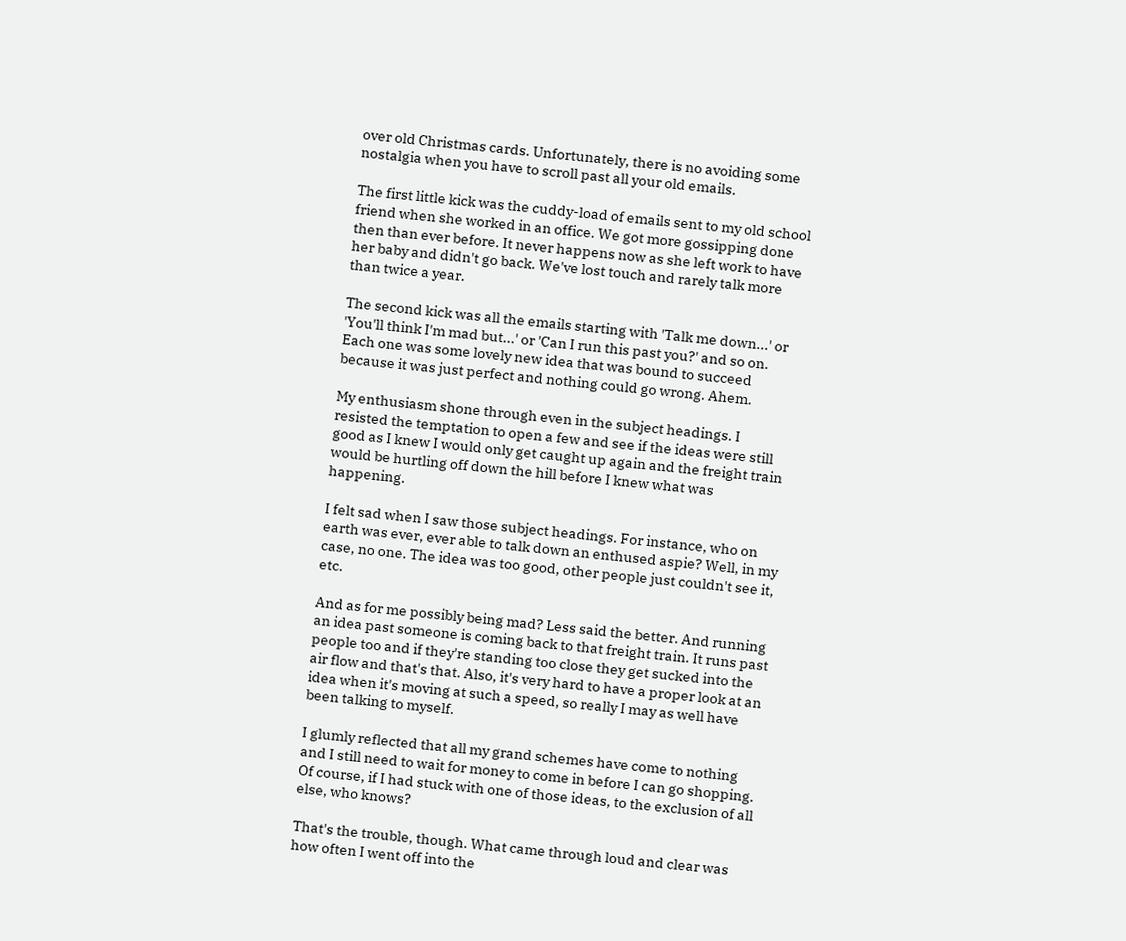over old Christmas cards. Unfortunately, there is no avoiding some nostalgia when you have to scroll past all your old emails.

The first little kick was the cuddy-load of emails sent to my old school friend when she worked in an office. We got more gossipping done then than ever before. It never happens now as she left work to have her baby and didn't go back. We've lost touch and rarely talk more than twice a year.

The second kick was all the emails starting with 'Talk me down...' or 'You'll think I'm mad but...' or 'Can I run this past you?' and so on. Each one was some lovely new idea that was bound to succeed because it was just perfect and nothing could go wrong. Ahem.

My enthusiasm shone through even in the subject headings. I resisted the temptation to open a few and see if the ideas were still good as I knew I would only get caught up again and the freight train would be hurtling off down the hill before I knew what was happening.

I felt sad when I saw those subject headings. For instance, who on earth was ever, ever able to talk down an enthused aspie? Well, in my case, no one. The idea was too good, other people just couldn't see it, etc.

And as for me possibly being mad? Less said the better. And running an idea past someone is coming back to that freight train. It runs past people too and if they're standing too close they get sucked into the air flow and that's that. Also, it's very hard to have a proper look at an idea when it's moving at such a speed, so really I may as well have been talking to myself.

I glumly reflected that all my grand schemes have come to nothing and I still need to wait for money to come in before I can go shopping. Of course, if I had stuck with one of those ideas, to the exclusion of all else, who knows?

That's the trouble, though. What came through loud and clear was how often I went off into the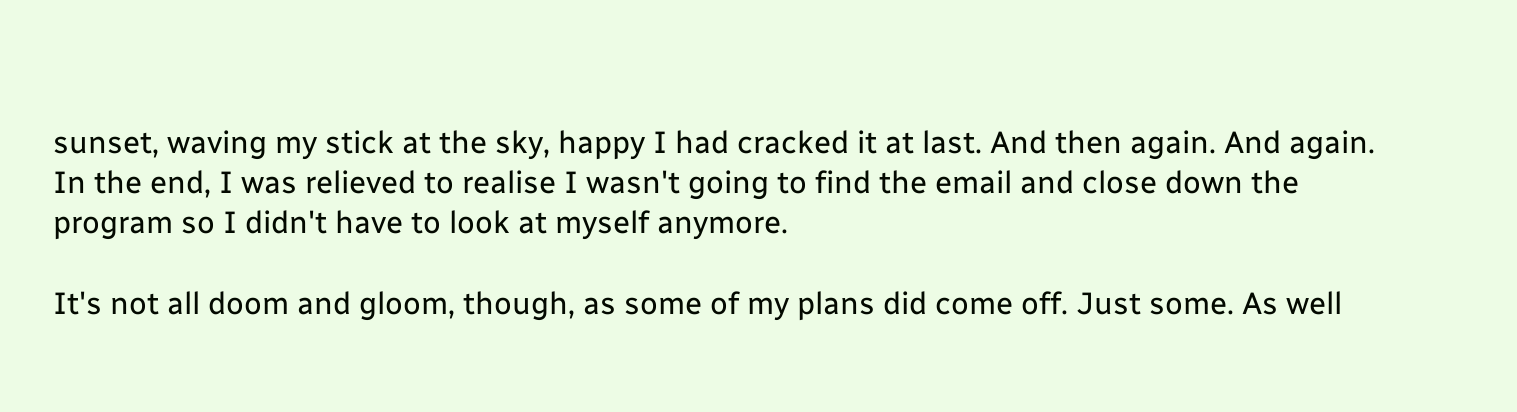sunset, waving my stick at the sky, happy I had cracked it at last. And then again. And again. In the end, I was relieved to realise I wasn't going to find the email and close down the program so I didn't have to look at myself anymore.

It's not all doom and gloom, though, as some of my plans did come off. Just some. As well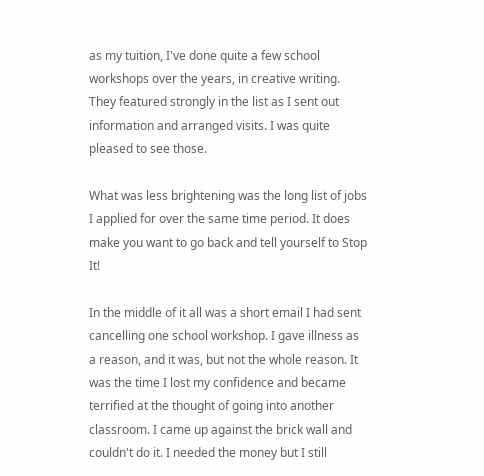as my tuition, I've done quite a few school workshops over the years, in creative writing. They featured strongly in the list as I sent out information and arranged visits. I was quite pleased to see those.

What was less brightening was the long list of jobs I applied for over the same time period. It does make you want to go back and tell yourself to Stop It!

In the middle of it all was a short email I had sent cancelling one school workshop. I gave illness as a reason, and it was, but not the whole reason. It was the time I lost my confidence and became terrified at the thought of going into another classroom. I came up against the brick wall and couldn't do it. I needed the money but I still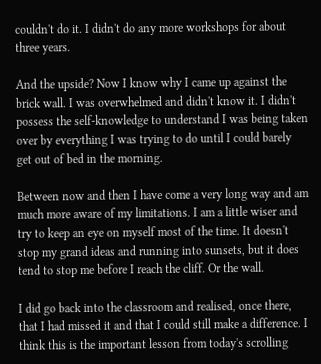couldn't do it. I didn't do any more workshops for about three years.

And the upside? Now I know why I came up against the brick wall. I was overwhelmed and didn't know it. I didn't possess the self-knowledge to understand I was being taken over by everything I was trying to do until I could barely get out of bed in the morning.

Between now and then I have come a very long way and am much more aware of my limitations. I am a little wiser and try to keep an eye on myself most of the time. It doesn't stop my grand ideas and running into sunsets, but it does tend to stop me before I reach the cliff. Or the wall.

I did go back into the classroom and realised, once there, that I had missed it and that I could still make a difference. I think this is the important lesson from today's scrolling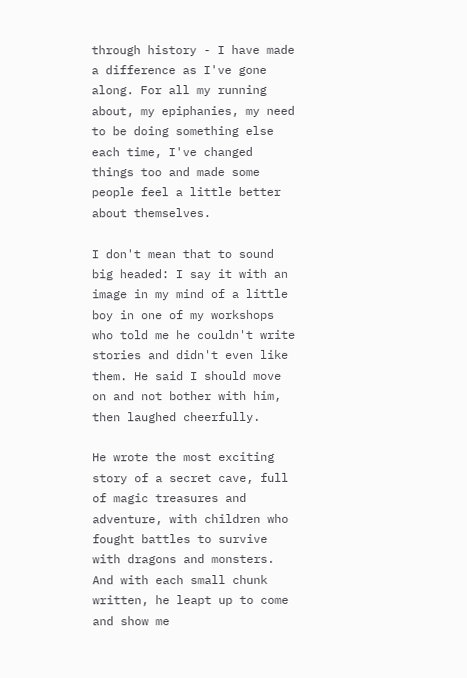through history - I have made a difference as I've gone along. For all my running about, my epiphanies, my need to be doing something else each time, I've changed things too and made some people feel a little better about themselves.

I don't mean that to sound big headed: I say it with an image in my mind of a little boy in one of my workshops who told me he couldn't write stories and didn't even like them. He said I should move on and not bother with him, then laughed cheerfully.

He wrote the most exciting story of a secret cave, full of magic treasures and adventure, with children who fought battles to survive with dragons and monsters. And with each small chunk written, he leapt up to come and show me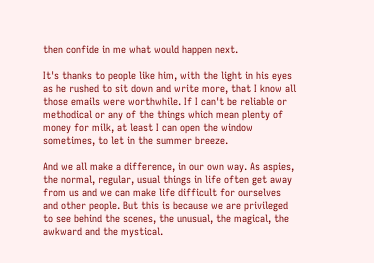then confide in me what would happen next.

It's thanks to people like him, with the light in his eyes as he rushed to sit down and write more, that I know all those emails were worthwhile. If I can't be reliable or methodical or any of the things which mean plenty of money for milk, at least I can open the window sometimes, to let in the summer breeze.

And we all make a difference, in our own way. As aspies, the normal, regular, usual things in life often get away from us and we can make life difficult for ourselves and other people. But this is because we are privileged to see behind the scenes, the unusual, the magical, the awkward and the mystical.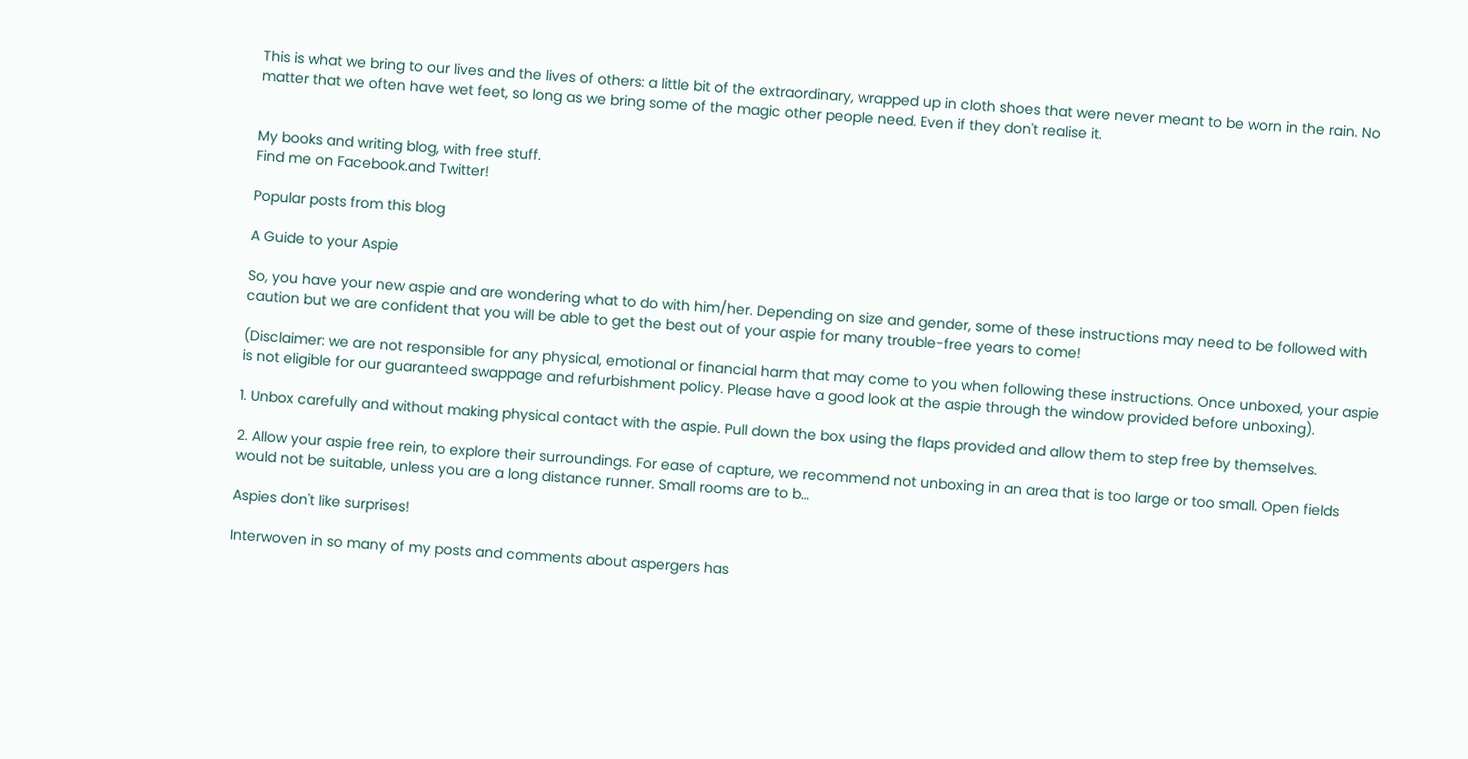This is what we bring to our lives and the lives of others: a little bit of the extraordinary, wrapped up in cloth shoes that were never meant to be worn in the rain. No matter that we often have wet feet, so long as we bring some of the magic other people need. Even if they don't realise it.


My books and writing blog, with free stuff.
Find me on Facebook.and Twitter!

Popular posts from this blog

A Guide to your Aspie

So, you have your new aspie and are wondering what to do with him/her. Depending on size and gender, some of these instructions may need to be followed with caution but we are confident that you will be able to get the best out of your aspie for many trouble-free years to come!

(Disclaimer: we are not responsible for any physical, emotional or financial harm that may come to you when following these instructions. Once unboxed, your aspie is not eligible for our guaranteed swappage and refurbishment policy. Please have a good look at the aspie through the window provided before unboxing).

1. Unbox carefully and without making physical contact with the aspie. Pull down the box using the flaps provided and allow them to step free by themselves.

2. Allow your aspie free rein, to explore their surroundings. For ease of capture, we recommend not unboxing in an area that is too large or too small. Open fields would not be suitable, unless you are a long distance runner. Small rooms are to b…

Aspies don't like surprises!

Interwoven in so many of my posts and comments about aspergers has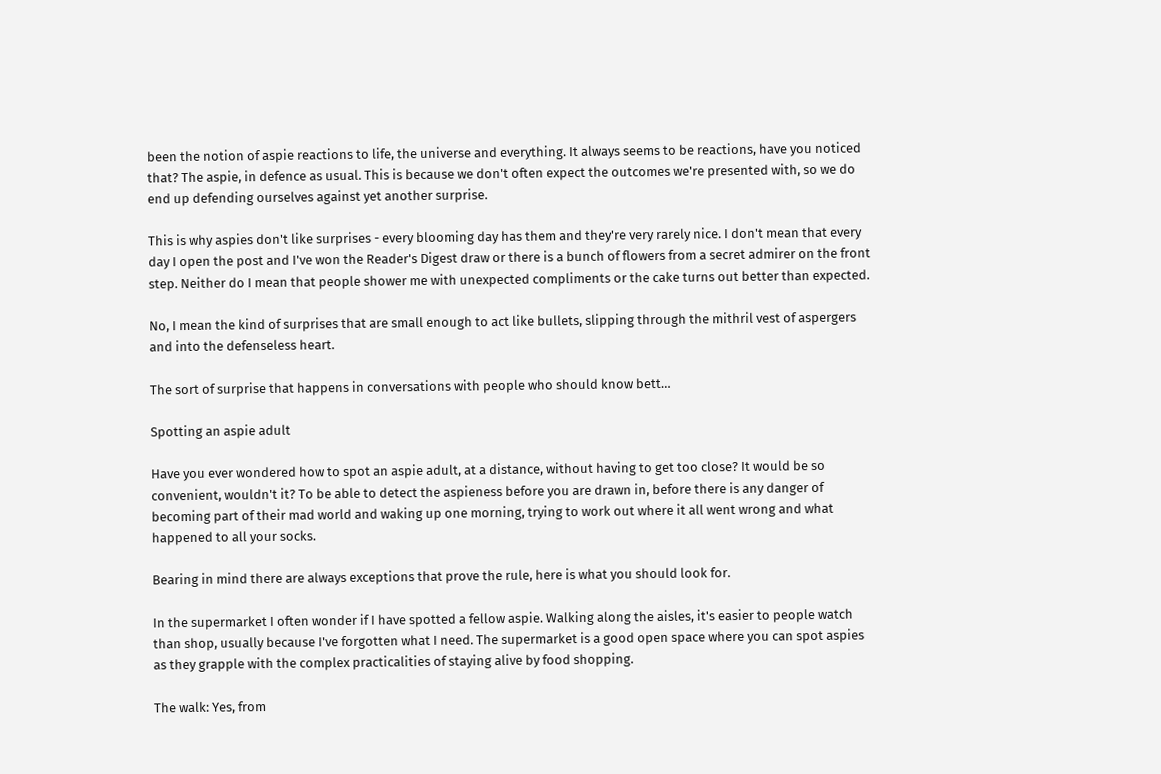been the notion of aspie reactions to life, the universe and everything. It always seems to be reactions, have you noticed that? The aspie, in defence as usual. This is because we don't often expect the outcomes we're presented with, so we do end up defending ourselves against yet another surprise.

This is why aspies don't like surprises - every blooming day has them and they're very rarely nice. I don't mean that every day I open the post and I've won the Reader's Digest draw or there is a bunch of flowers from a secret admirer on the front step. Neither do I mean that people shower me with unexpected compliments or the cake turns out better than expected.

No, I mean the kind of surprises that are small enough to act like bullets, slipping through the mithril vest of aspergers and into the defenseless heart.

The sort of surprise that happens in conversations with people who should know bett…

Spotting an aspie adult

Have you ever wondered how to spot an aspie adult, at a distance, without having to get too close? It would be so convenient, wouldn't it? To be able to detect the aspieness before you are drawn in, before there is any danger of becoming part of their mad world and waking up one morning, trying to work out where it all went wrong and what happened to all your socks.

Bearing in mind there are always exceptions that prove the rule, here is what you should look for.

In the supermarket I often wonder if I have spotted a fellow aspie. Walking along the aisles, it's easier to people watch than shop, usually because I've forgotten what I need. The supermarket is a good open space where you can spot aspies as they grapple with the complex practicalities of staying alive by food shopping.

The walk: Yes, from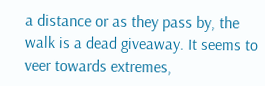a distance or as they pass by, the walk is a dead giveaway. It seems to veer towards extremes,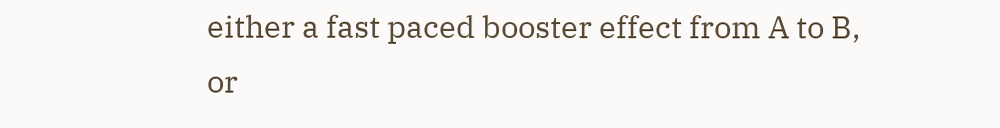either a fast paced booster effect from A to B, or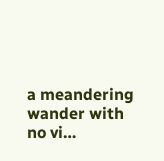a meandering wander with no vi…